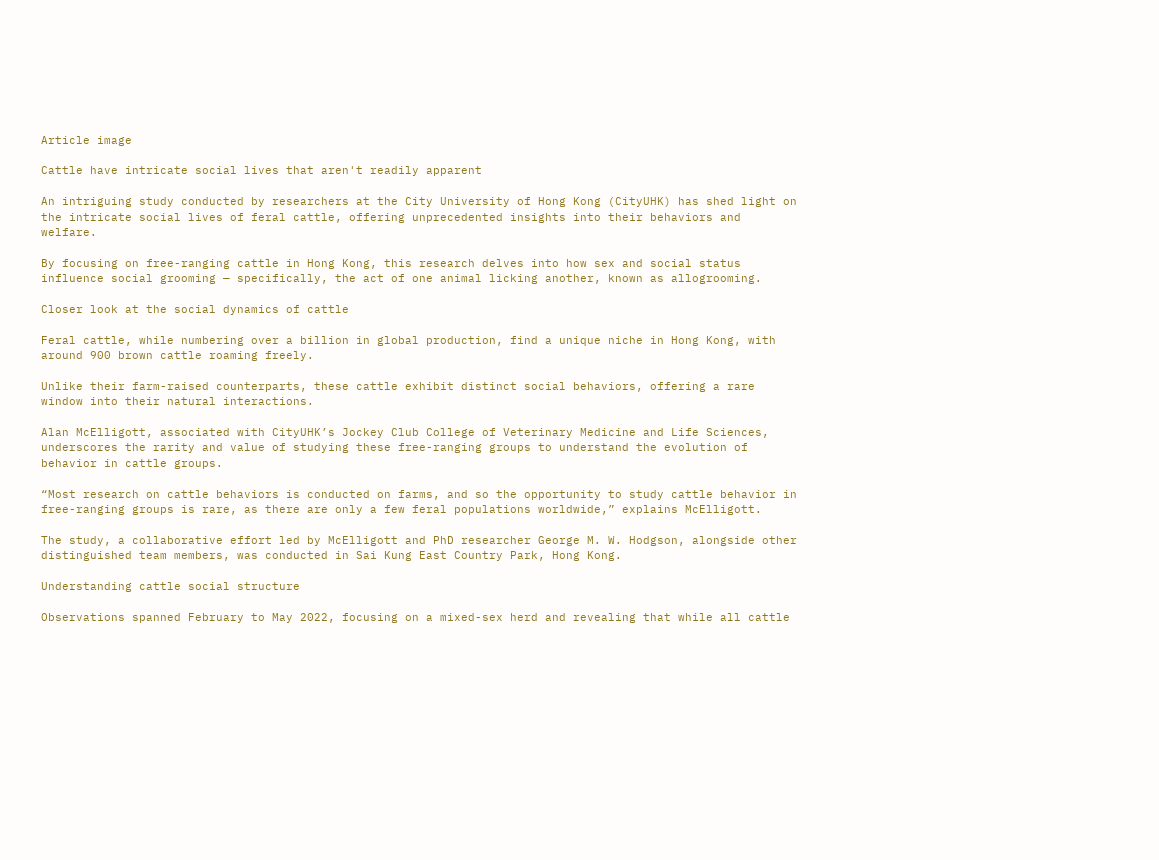Article image

Cattle have intricate social lives that aren't readily apparent

An intriguing study conducted by researchers at the City University of Hong Kong (CityUHK) has shed light on the intricate social lives of feral cattle, offering unprecedented insights into their behaviors and welfare.

By focusing on free-ranging cattle in Hong Kong, this research delves into how sex and social status influence social grooming — specifically, the act of one animal licking another, known as allogrooming.

Closer look at the social dynamics of cattle

Feral cattle, while numbering over a billion in global production, find a unique niche in Hong Kong, with around 900 brown cattle roaming freely.

Unlike their farm-raised counterparts, these cattle exhibit distinct social behaviors, offering a rare window into their natural interactions.

Alan McElligott, associated with CityUHK’s Jockey Club College of Veterinary Medicine and Life Sciences, underscores the rarity and value of studying these free-ranging groups to understand the evolution of behavior in cattle groups.

“Most research on cattle behaviors is conducted on farms, and so the opportunity to study cattle behavior in free-ranging groups is rare, as there are only a few feral populations worldwide,” explains McElligott.

The study, a collaborative effort led by McElligott and PhD researcher George M. W. Hodgson, alongside other distinguished team members, was conducted in Sai Kung East Country Park, Hong Kong.

Understanding cattle social structure

Observations spanned February to May 2022, focusing on a mixed-sex herd and revealing that while all cattle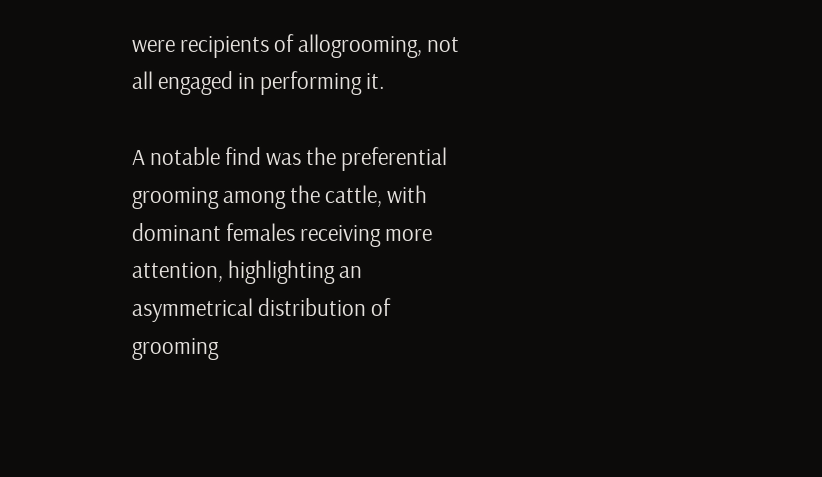were recipients of allogrooming, not all engaged in performing it.

A notable find was the preferential grooming among the cattle, with dominant females receiving more attention, highlighting an asymmetrical distribution of grooming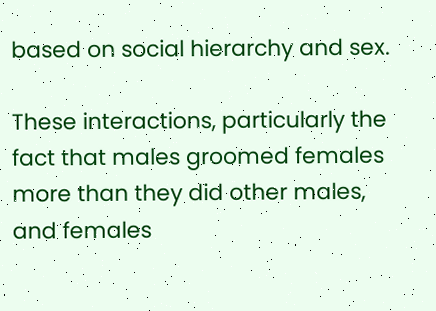based on social hierarchy and sex.

These interactions, particularly the fact that males groomed females more than they did other males, and females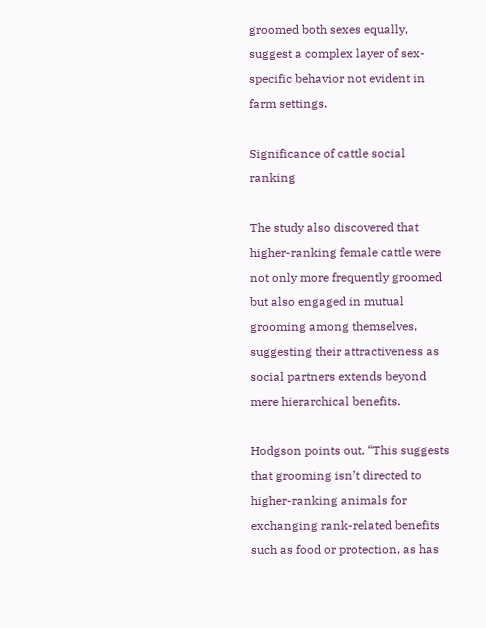groomed both sexes equally, suggest a complex layer of sex-specific behavior not evident in farm settings.

Significance of cattle social ranking

The study also discovered that higher-ranking female cattle were not only more frequently groomed but also engaged in mutual grooming among themselves, suggesting their attractiveness as social partners extends beyond mere hierarchical benefits.

Hodgson points out, “This suggests that grooming isn’t directed to higher-ranking animals for exchanging rank-related benefits such as food or protection, as has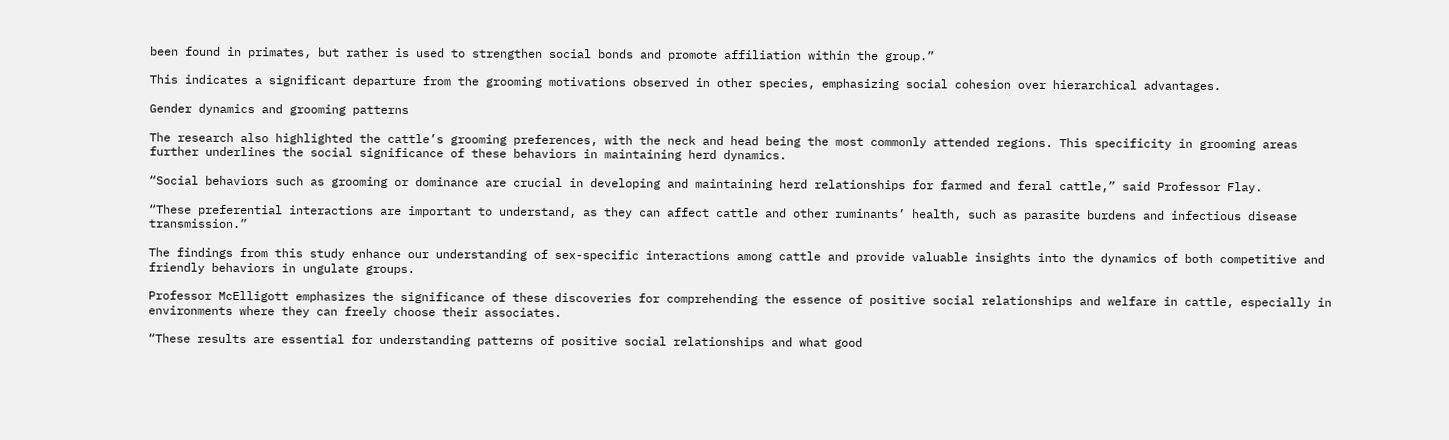been found in primates, but rather is used to strengthen social bonds and promote affiliation within the group.”

This indicates a significant departure from the grooming motivations observed in other species, emphasizing social cohesion over hierarchical advantages.

Gender dynamics and grooming patterns

The research also highlighted the cattle’s grooming preferences, with the neck and head being the most commonly attended regions. This specificity in grooming areas further underlines the social significance of these behaviors in maintaining herd dynamics.

“Social behaviors such as grooming or dominance are crucial in developing and maintaining herd relationships for farmed and feral cattle,” said Professor Flay.

“These preferential interactions are important to understand, as they can affect cattle and other ruminants’ health, such as parasite burdens and infectious disease transmission.”

The findings from this study enhance our understanding of sex-specific interactions among cattle and provide valuable insights into the dynamics of both competitive and friendly behaviors in ungulate groups.

Professor McElligott emphasizes the significance of these discoveries for comprehending the essence of positive social relationships and welfare in cattle, especially in environments where they can freely choose their associates.

“These results are essential for understanding patterns of positive social relationships and what good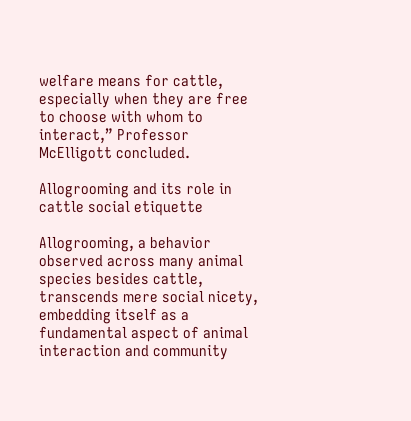welfare means for cattle, especially when they are free to choose with whom to interact,” Professor McElligott concluded.

Allogrooming and its role in cattle social etiquette

Allogrooming, a behavior observed across many animal species besides cattle, transcends mere social nicety, embedding itself as a fundamental aspect of animal interaction and community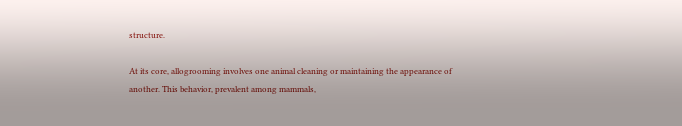structure.

At its core, allogrooming involves one animal cleaning or maintaining the appearance of another. This behavior, prevalent among mammals,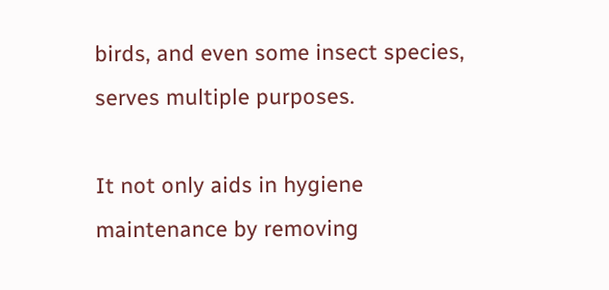birds, and even some insect species, serves multiple purposes.

It not only aids in hygiene maintenance by removing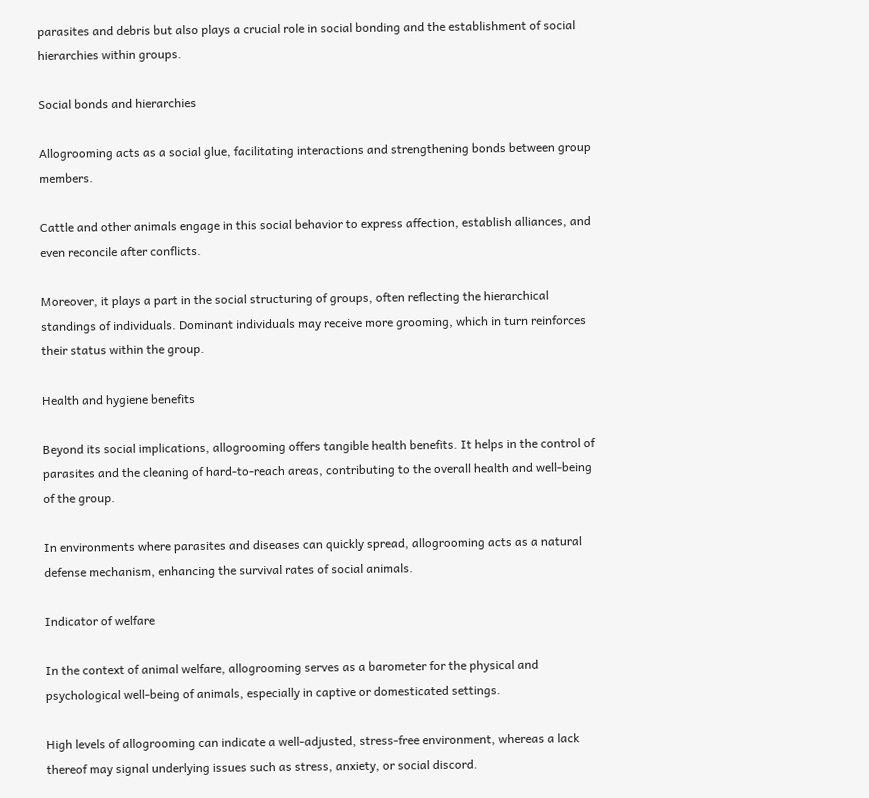parasites and debris but also plays a crucial role in social bonding and the establishment of social hierarchies within groups.

Social bonds and hierarchies

Allogrooming acts as a social glue, facilitating interactions and strengthening bonds between group members.

Cattle and other animals engage in this social behavior to express affection, establish alliances, and even reconcile after conflicts.

Moreover, it plays a part in the social structuring of groups, often reflecting the hierarchical standings of individuals. Dominant individuals may receive more grooming, which in turn reinforces their status within the group.

Health and hygiene benefits

Beyond its social implications, allogrooming offers tangible health benefits. It helps in the control of parasites and the cleaning of hard-to-reach areas, contributing to the overall health and well-being of the group.

In environments where parasites and diseases can quickly spread, allogrooming acts as a natural defense mechanism, enhancing the survival rates of social animals.

Indicator of welfare

In the context of animal welfare, allogrooming serves as a barometer for the physical and psychological well-being of animals, especially in captive or domesticated settings.

High levels of allogrooming can indicate a well-adjusted, stress-free environment, whereas a lack thereof may signal underlying issues such as stress, anxiety, or social discord.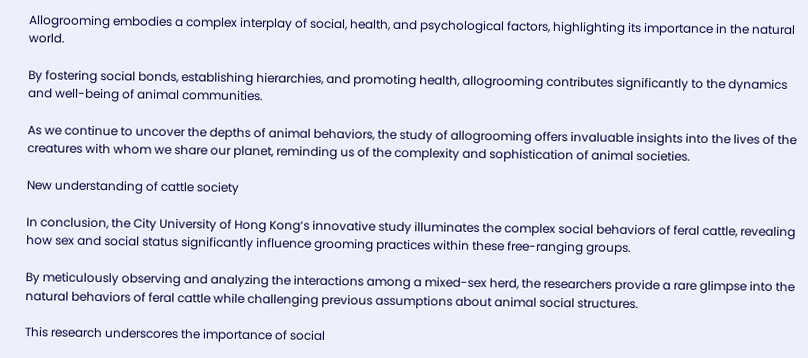Allogrooming embodies a complex interplay of social, health, and psychological factors, highlighting its importance in the natural world.

By fostering social bonds, establishing hierarchies, and promoting health, allogrooming contributes significantly to the dynamics and well-being of animal communities.

As we continue to uncover the depths of animal behaviors, the study of allogrooming offers invaluable insights into the lives of the creatures with whom we share our planet, reminding us of the complexity and sophistication of animal societies.

New understanding of cattle society

In conclusion, the City University of Hong Kong‘s innovative study illuminates the complex social behaviors of feral cattle, revealing how sex and social status significantly influence grooming practices within these free-ranging groups.

By meticulously observing and analyzing the interactions among a mixed-sex herd, the researchers provide a rare glimpse into the natural behaviors of feral cattle while challenging previous assumptions about animal social structures.

This research underscores the importance of social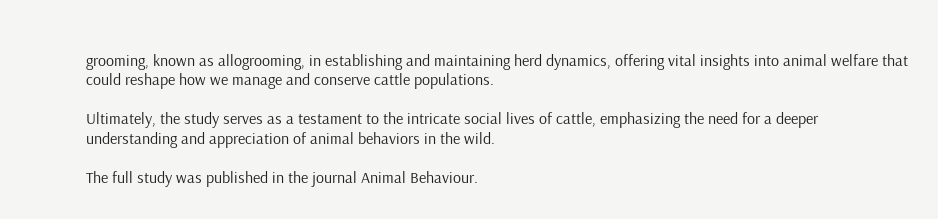grooming, known as allogrooming, in establishing and maintaining herd dynamics, offering vital insights into animal welfare that could reshape how we manage and conserve cattle populations.

Ultimately, the study serves as a testament to the intricate social lives of cattle, emphasizing the need for a deeper understanding and appreciation of animal behaviors in the wild.

The full study was published in the journal Animal Behaviour.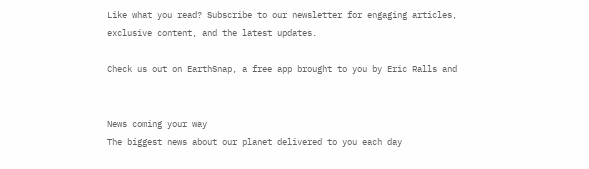Like what you read? Subscribe to our newsletter for engaging articles, exclusive content, and the latest updates.

Check us out on EarthSnap, a free app brought to you by Eric Ralls and


News coming your way
The biggest news about our planet delivered to you each day